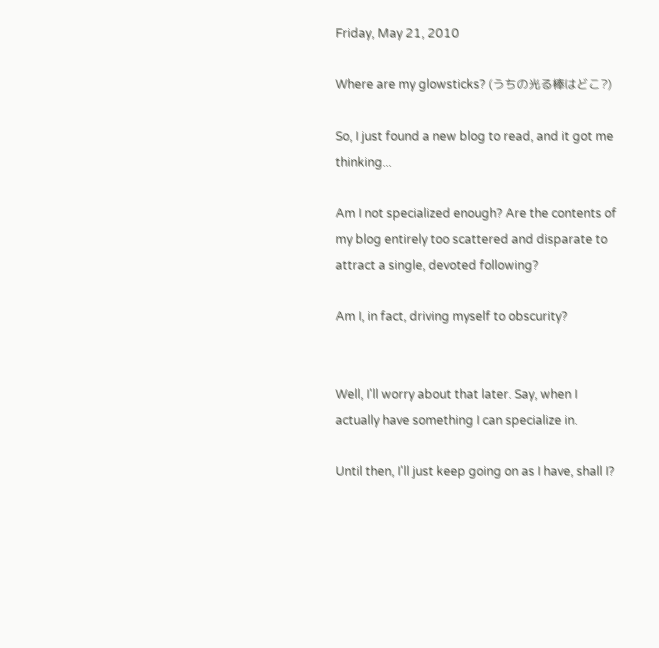Friday, May 21, 2010

Where are my glowsticks? (うちの光る棒はどこ?)

So, I just found a new blog to read, and it got me thinking...

Am I not specialized enough? Are the contents of my blog entirely too scattered and disparate to attract a single, devoted following?

Am I, in fact, driving myself to obscurity?


Well, I'll worry about that later. Say, when I actually have something I can specialize in.

Until then, I'll just keep going on as I have, shall I?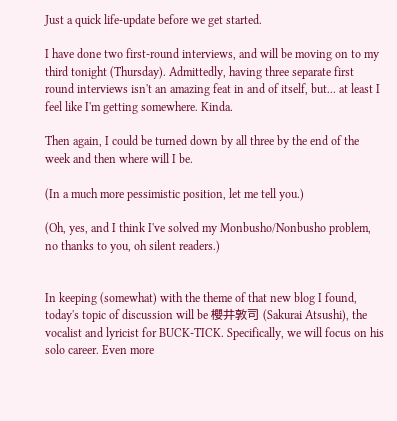Just a quick life-update before we get started.

I have done two first-round interviews, and will be moving on to my third tonight (Thursday). Admittedly, having three separate first round interviews isn't an amazing feat in and of itself, but... at least I feel like I'm getting somewhere. Kinda.

Then again, I could be turned down by all three by the end of the week and then where will I be.

(In a much more pessimistic position, let me tell you.)

(Oh, yes, and I think I've solved my Monbusho/Nonbusho problem, no thanks to you, oh silent readers.)


In keeping (somewhat) with the theme of that new blog I found, today's topic of discussion will be 櫻井敦司 (Sakurai Atsushi), the vocalist and lyricist for BUCK-TICK. Specifically, we will focus on his solo career. Even more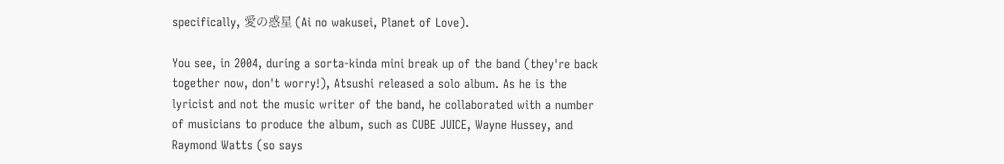specifically, 愛の惑星 (Ai no wakusei, Planet of Love).

You see, in 2004, during a sorta-kinda mini break up of the band (they're back together now, don't worry!), Atsushi released a solo album. As he is the lyricist and not the music writer of the band, he collaborated with a number of musicians to produce the album, such as CUBE JUICE, Wayne Hussey, and Raymond Watts (so says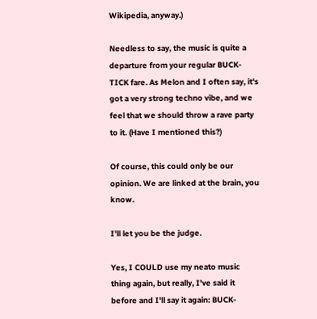Wikipedia, anyway.)

Needless to say, the music is quite a departure from your regular BUCK-TICK fare. As Melon and I often say, it's got a very strong techno vibe, and we feel that we should throw a rave party to it. (Have I mentioned this?)

Of course, this could only be our opinion. We are linked at the brain, you know.

I'll let you be the judge.

Yes, I COULD use my neato music thing again, but really, I've said it before and I'll say it again: BUCK-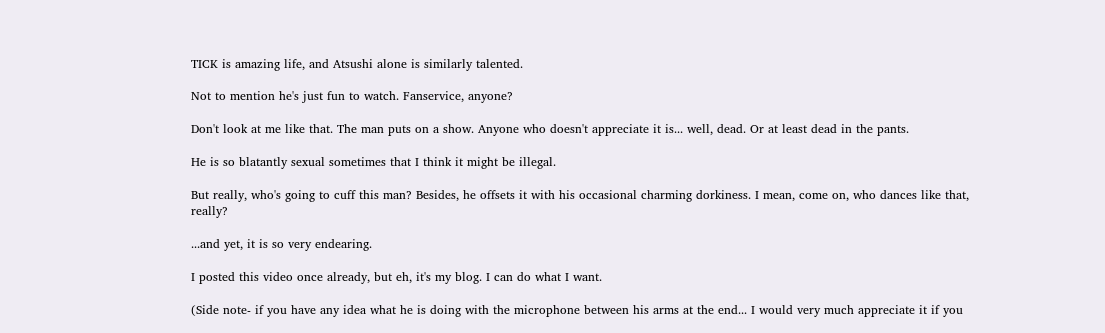TICK is amazing life, and Atsushi alone is similarly talented.

Not to mention he's just fun to watch. Fanservice, anyone?

Don't look at me like that. The man puts on a show. Anyone who doesn't appreciate it is... well, dead. Or at least dead in the pants.

He is so blatantly sexual sometimes that I think it might be illegal.

But really, who's going to cuff this man? Besides, he offsets it with his occasional charming dorkiness. I mean, come on, who dances like that, really?

...and yet, it is so very endearing.

I posted this video once already, but eh, it's my blog. I can do what I want.

(Side note- if you have any idea what he is doing with the microphone between his arms at the end... I would very much appreciate it if you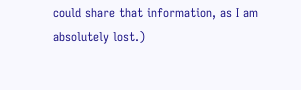could share that information, as I am absolutely lost.)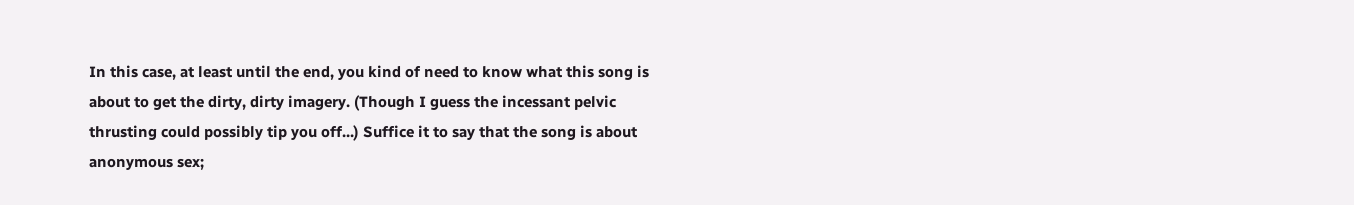In this case, at least until the end, you kind of need to know what this song is about to get the dirty, dirty imagery. (Though I guess the incessant pelvic thrusting could possibly tip you off...) Suffice it to say that the song is about anonymous sex;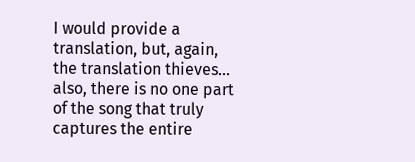I would provide a translation, but, again, the translation thieves... also, there is no one part of the song that truly captures the entire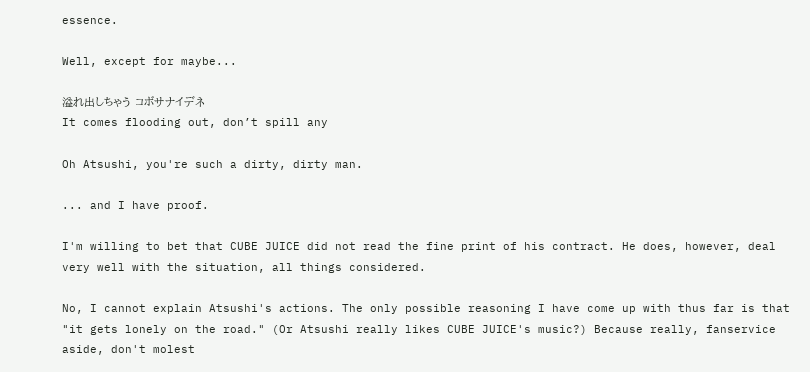essence.

Well, except for maybe...

溢れ出しちゃう コボサナイデネ
It comes flooding out, don’t spill any

Oh Atsushi, you're such a dirty, dirty man.

... and I have proof.

I'm willing to bet that CUBE JUICE did not read the fine print of his contract. He does, however, deal very well with the situation, all things considered.

No, I cannot explain Atsushi's actions. The only possible reasoning I have come up with thus far is that "it gets lonely on the road." (Or Atsushi really likes CUBE JUICE's music?) Because really, fanservice aside, don't molest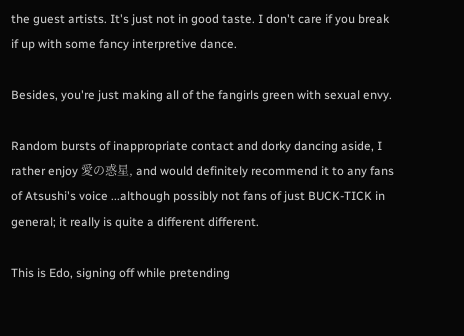the guest artists. It's just not in good taste. I don't care if you break if up with some fancy interpretive dance.

Besides, you're just making all of the fangirls green with sexual envy.

Random bursts of inappropriate contact and dorky dancing aside, I rather enjoy 愛の惑星, and would definitely recommend it to any fans of Atsushi's voice ...although possibly not fans of just BUCK-TICK in general; it really is quite a different different.

This is Edo, signing off while pretending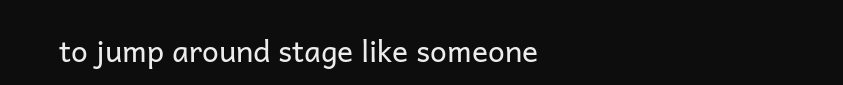to jump around stage like someone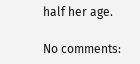half her age.

No comments: